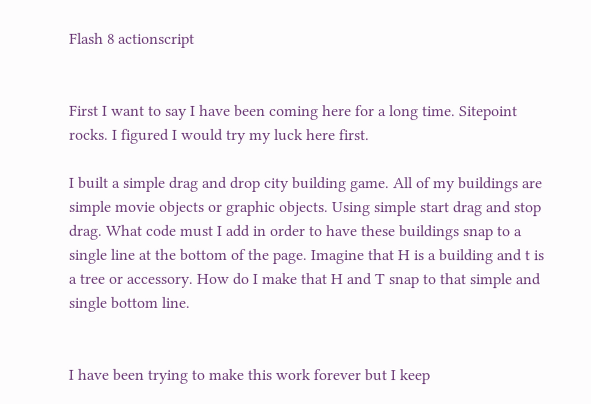Flash 8 actionscript


First I want to say I have been coming here for a long time. Sitepoint rocks. I figured I would try my luck here first.

I built a simple drag and drop city building game. All of my buildings are simple movie objects or graphic objects. Using simple start drag and stop drag. What code must I add in order to have these buildings snap to a single line at the bottom of the page. Imagine that H is a building and t is a tree or accessory. How do I make that H and T snap to that simple and single bottom line.


I have been trying to make this work forever but I keep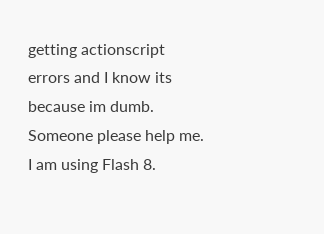getting actionscript errors and I know its because im dumb. Someone please help me. I am using Flash 8.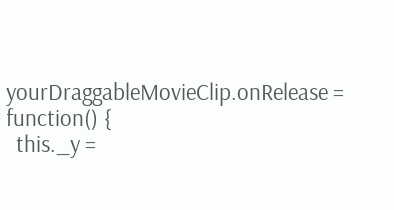yourDraggableMovieClip.onRelease = function() {
  this._y =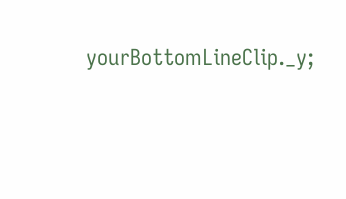yourBottomLineClip._y;